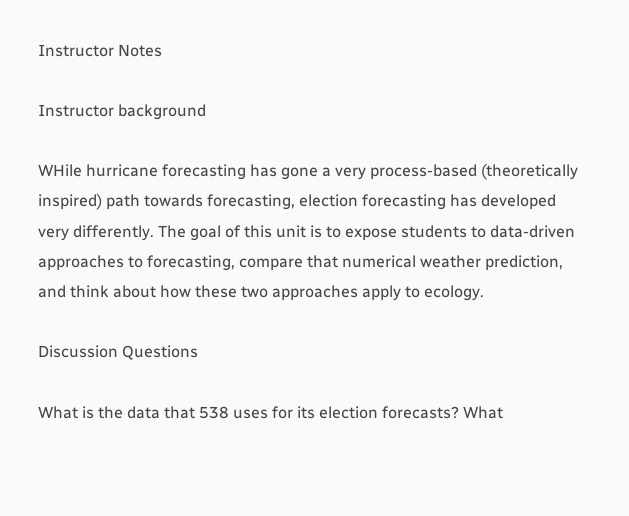Instructor Notes

Instructor background

WHile hurricane forecasting has gone a very process-based (theoretically inspired) path towards forecasting, election forecasting has developed very differently. The goal of this unit is to expose students to data-driven approaches to forecasting, compare that numerical weather prediction, and think about how these two approaches apply to ecology.

Discussion Questions

What is the data that 538 uses for its election forecasts? What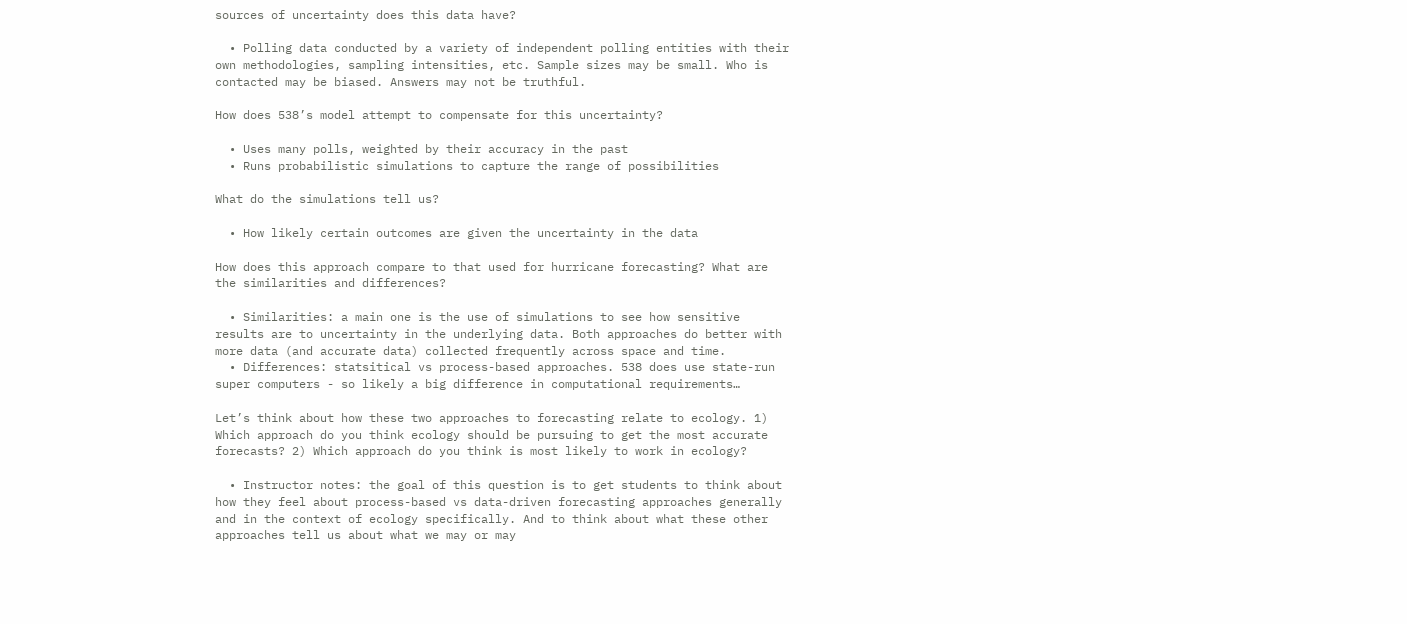sources of uncertainty does this data have?

  • Polling data conducted by a variety of independent polling entities with their own methodologies, sampling intensities, etc. Sample sizes may be small. Who is contacted may be biased. Answers may not be truthful.

How does 538’s model attempt to compensate for this uncertainty?

  • Uses many polls, weighted by their accuracy in the past
  • Runs probabilistic simulations to capture the range of possibilities

What do the simulations tell us?

  • How likely certain outcomes are given the uncertainty in the data

How does this approach compare to that used for hurricane forecasting? What are the similarities and differences?

  • Similarities: a main one is the use of simulations to see how sensitive results are to uncertainty in the underlying data. Both approaches do better with more data (and accurate data) collected frequently across space and time.
  • Differences: statsitical vs process-based approaches. 538 does use state-run super computers - so likely a big difference in computational requirements…

Let’s think about how these two approaches to forecasting relate to ecology. 1) Which approach do you think ecology should be pursuing to get the most accurate forecasts? 2) Which approach do you think is most likely to work in ecology?

  • Instructor notes: the goal of this question is to get students to think about how they feel about process-based vs data-driven forecasting approaches generally and in the context of ecology specifically. And to think about what these other approaches tell us about what we may or may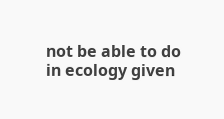not be able to do in ecology given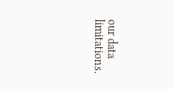our data limitations.